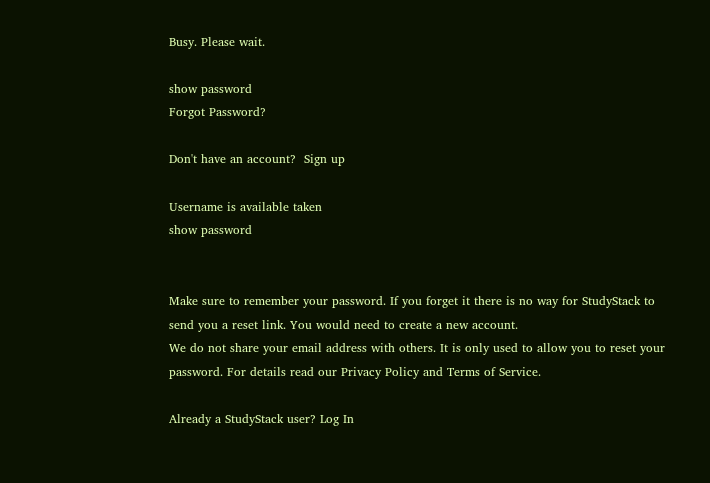Busy. Please wait.

show password
Forgot Password?

Don't have an account?  Sign up

Username is available taken
show password


Make sure to remember your password. If you forget it there is no way for StudyStack to send you a reset link. You would need to create a new account.
We do not share your email address with others. It is only used to allow you to reset your password. For details read our Privacy Policy and Terms of Service.

Already a StudyStack user? Log In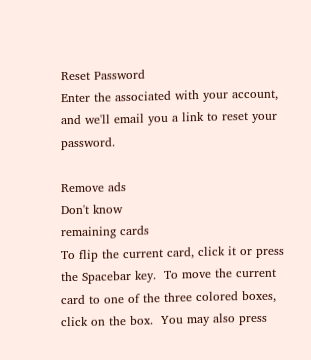Reset Password
Enter the associated with your account, and we'll email you a link to reset your password.

Remove ads
Don't know
remaining cards
To flip the current card, click it or press the Spacebar key.  To move the current card to one of the three colored boxes, click on the box.  You may also press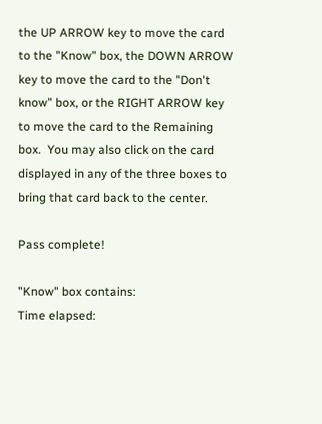the UP ARROW key to move the card to the "Know" box, the DOWN ARROW key to move the card to the "Don't know" box, or the RIGHT ARROW key to move the card to the Remaining box.  You may also click on the card displayed in any of the three boxes to bring that card back to the center.

Pass complete!

"Know" box contains:
Time elapsed: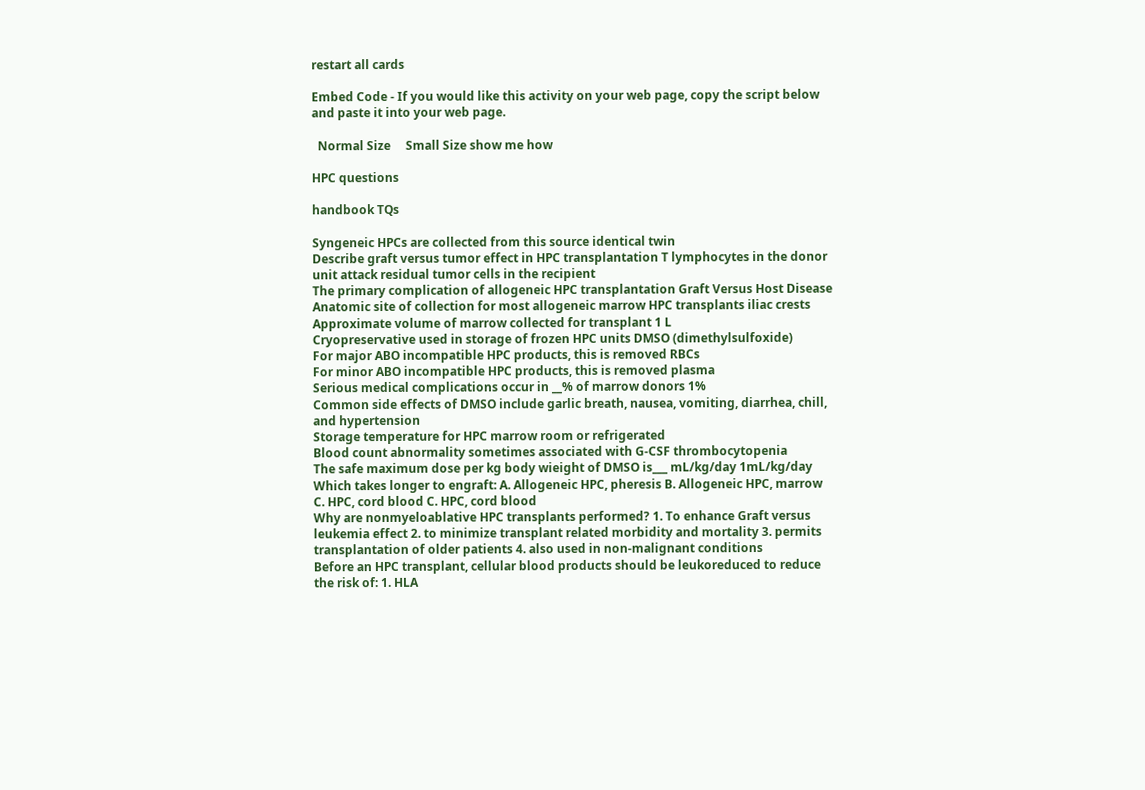restart all cards

Embed Code - If you would like this activity on your web page, copy the script below and paste it into your web page.

  Normal Size     Small Size show me how

HPC questions

handbook TQs

Syngeneic HPCs are collected from this source identical twin
Describe graft versus tumor effect in HPC transplantation T lymphocytes in the donor unit attack residual tumor cells in the recipient
The primary complication of allogeneic HPC transplantation Graft Versus Host Disease
Anatomic site of collection for most allogeneic marrow HPC transplants iliac crests
Approximate volume of marrow collected for transplant 1 L
Cryopreservative used in storage of frozen HPC units DMSO (dimethylsulfoxide)
For major ABO incompatible HPC products, this is removed RBCs
For minor ABO incompatible HPC products, this is removed plasma
Serious medical complications occur in __% of marrow donors 1%
Common side effects of DMSO include garlic breath, nausea, vomiting, diarrhea, chill, and hypertension
Storage temperature for HPC marrow room or refrigerated
Blood count abnormality sometimes associated with G-CSF thrombocytopenia
The safe maximum dose per kg body wieight of DMSO is___ mL/kg/day 1mL/kg/day
Which takes longer to engraft: A. Allogeneic HPC, pheresis B. Allogeneic HPC, marrow C. HPC, cord blood C. HPC, cord blood
Why are nonmyeloablative HPC transplants performed? 1. To enhance Graft versus leukemia effect 2. to minimize transplant related morbidity and mortality 3. permits transplantation of older patients 4. also used in non-malignant conditions
Before an HPC transplant, cellular blood products should be leukoreduced to reduce the risk of: 1. HLA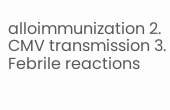alloimmunization 2. CMV transmission 3. Febrile reactions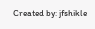Created by: jfshikle